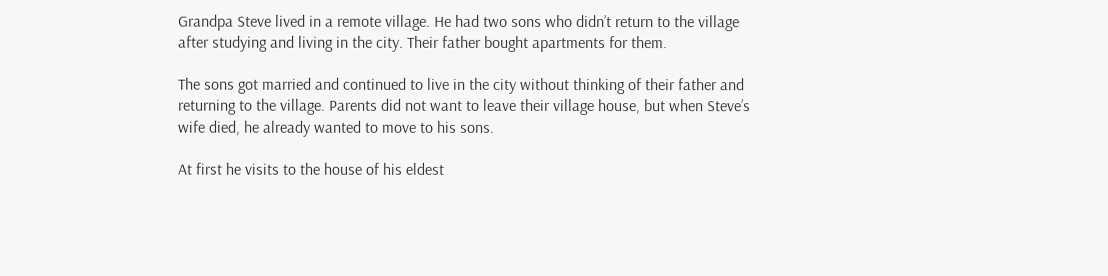Grandpa Steve lived in a remote village. He had two sons who didn’t return to the village after studying and living in the city. Their father bought apartments for them.

The sons got married and continued to live in the city without thinking of their father and returning to the village. Parents did not want to leave their village house, but when Steve’s wife died, he already wanted to move to his sons.

At first he visits to the house of his eldest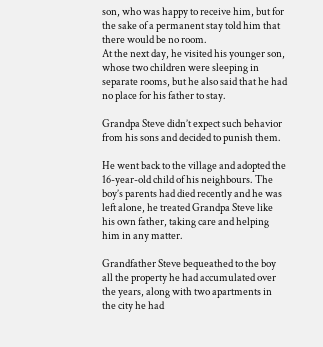son, who was happy to receive him, but for the sake of a permanent stay told him that there would be no room.
At the next day, he visited his younger son, whose two children were sleeping in separate rooms, but he also said that he had no place for his father to stay.

Grandpa Steve didn’t expect such behavior from his sons and decided to punish them.

He went back to the village and adopted the 16-year-old child of his neighbours. The boy’s parents had died recently and he was left alone, he treated Grandpa Steve like his own father, taking care and helping him in any matter.

Grandfather Steve bequeathed to the boy all the property he had accumulated over the years, along with two apartments in the city he had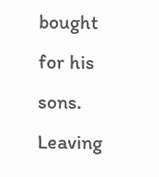bought for his sons. Leaving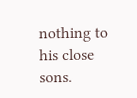nothing to his close sons.